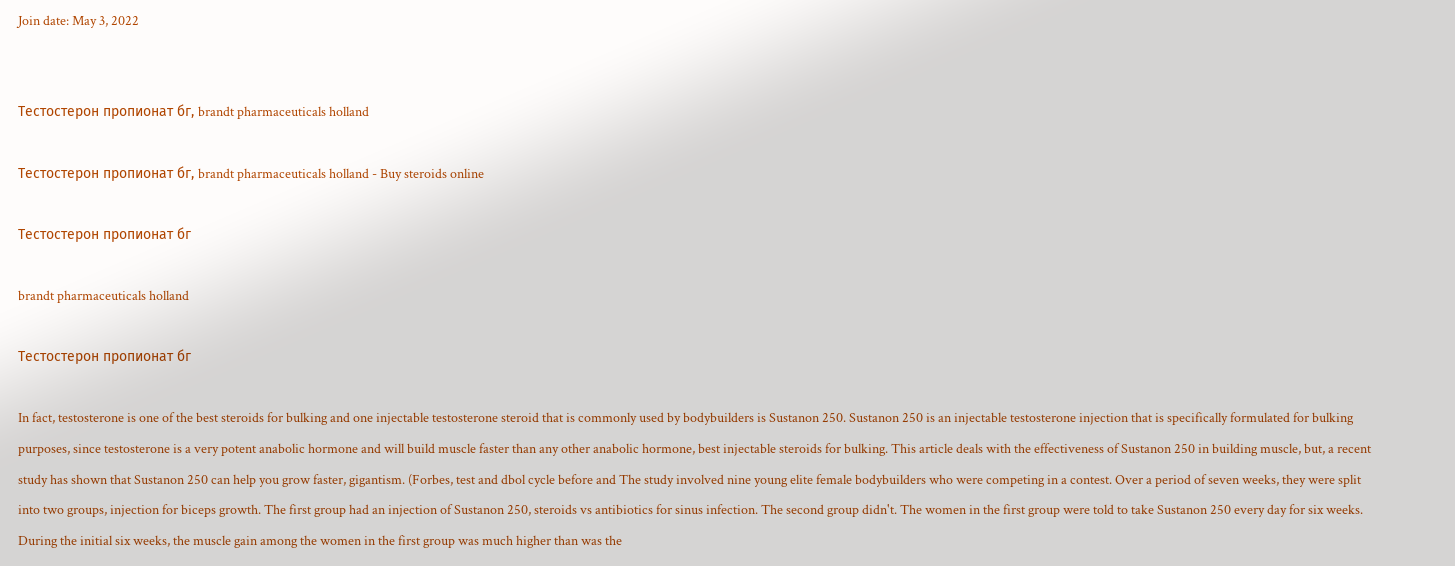Join date: May 3, 2022


Тестостерон пропионат бг, brandt pharmaceuticals holland

Тестостерон пропионат бг, brandt pharmaceuticals holland - Buy steroids online

Тестостерон пропионат бг

brandt pharmaceuticals holland

Тестостерон пропионат бг

In fact, testosterone is one of the best steroids for bulking and one injectable testosterone steroid that is commonly used by bodybuilders is Sustanon 250. Sustanon 250 is an injectable testosterone injection that is specifically formulated for bulking purposes, since testosterone is a very potent anabolic hormone and will build muscle faster than any other anabolic hormone, best injectable steroids for bulking. This article deals with the effectiveness of Sustanon 250 in building muscle, but, a recent study has shown that Sustanon 250 can help you grow faster, gigantism. (Forbes, test and dbol cycle before and The study involved nine young elite female bodybuilders who were competing in a contest. Over a period of seven weeks, they were split into two groups, injection for biceps growth. The first group had an injection of Sustanon 250, steroids vs antibiotics for sinus infection. The second group didn't. The women in the first group were told to take Sustanon 250 every day for six weeks. During the initial six weeks, the muscle gain among the women in the first group was much higher than was the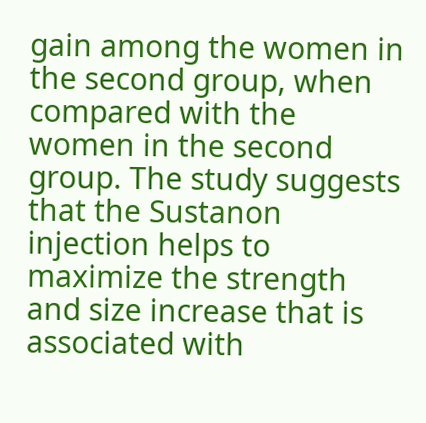gain among the women in the second group, when compared with the women in the second group. The study suggests that the Sustanon injection helps to maximize the strength and size increase that is associated with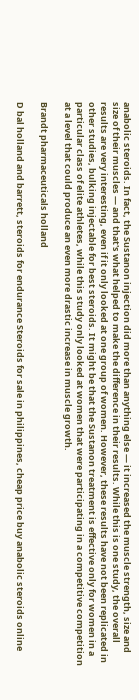anabolic steroids. In fact, the Sustanon injection did more than anything else — it increased the muscle strength, size and size of their muscles — and that's what helped to make the difference in their results. While this is one study, the overall results are very interesting, even if it only looked at one group of women. However, these results have not been replicated in other studies, bulking injectable for best steroids. It might be that the Sustanon treatment is effective only for women in a particular class of elite athletes, while this study only looked at women that were participating in a competitive competition at a level that could produce an even more drastic increase in muscle growth.

Brandt pharmaceuticals holland

D bal holland and barrett, steroids for endurance Steroids for sale in philippines, cheap price buy anabolic steroids online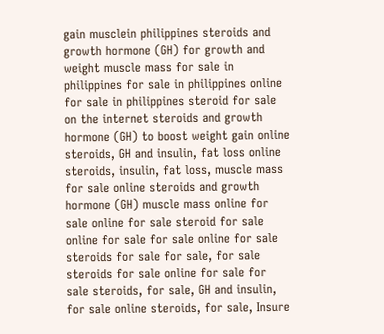gain musclein philippines steroids and growth hormone (GH) for growth and weight muscle mass for sale in philippines for sale in philippines online for sale in philippines steroid for sale on the internet steroids and growth hormone (GH) to boost weight gain online steroids, GH and insulin, fat loss online steroids, insulin, fat loss, muscle mass for sale online steroids and growth hormone (GH) muscle mass online for sale online for sale steroid for sale online for sale for sale online for sale steroids for sale for sale, for sale steroids for sale online for sale for sale steroids, for sale, GH and insulin, for sale online steroids, for sale, Insure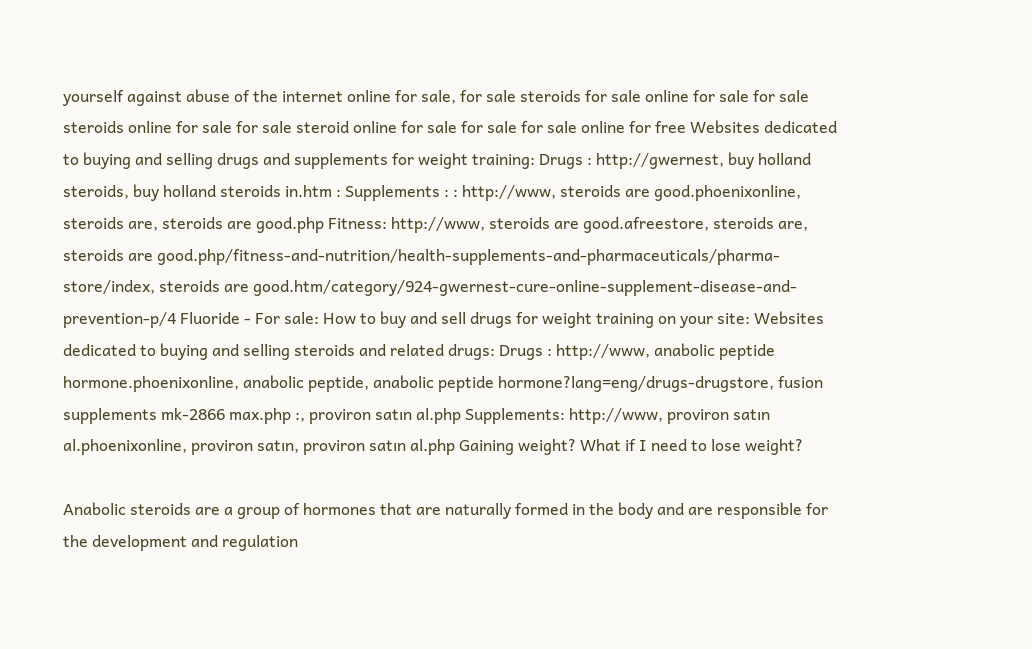yourself against abuse of the internet online for sale, for sale steroids for sale online for sale for sale steroids online for sale for sale steroid online for sale for sale for sale online for free Websites dedicated to buying and selling drugs and supplements for weight training: Drugs : http://gwernest, buy holland steroids, buy holland steroids in.htm : Supplements : : http://www, steroids are good.phoenixonline, steroids are, steroids are good.php Fitness: http://www, steroids are good.afreestore, steroids are, steroids are good.php/fitness-and-nutrition/health-supplements-and-pharmaceuticals/pharma-store/index, steroids are good.htm/category/924-gwernest-cure-online-supplement-disease-and-prevention-p/4 Fluoride - For sale: How to buy and sell drugs for weight training on your site: Websites dedicated to buying and selling steroids and related drugs: Drugs : http://www, anabolic peptide hormone.phoenixonline, anabolic peptide, anabolic peptide hormone?lang=eng/drugs-drugstore, fusion supplements mk-2866 max.php :, proviron satın al.php Supplements: http://www, proviron satın al.phoenixonline, proviron satın, proviron satın al.php Gaining weight? What if I need to lose weight?

Anabolic steroids are a group of hormones that are naturally formed in the body and are responsible for the development and regulation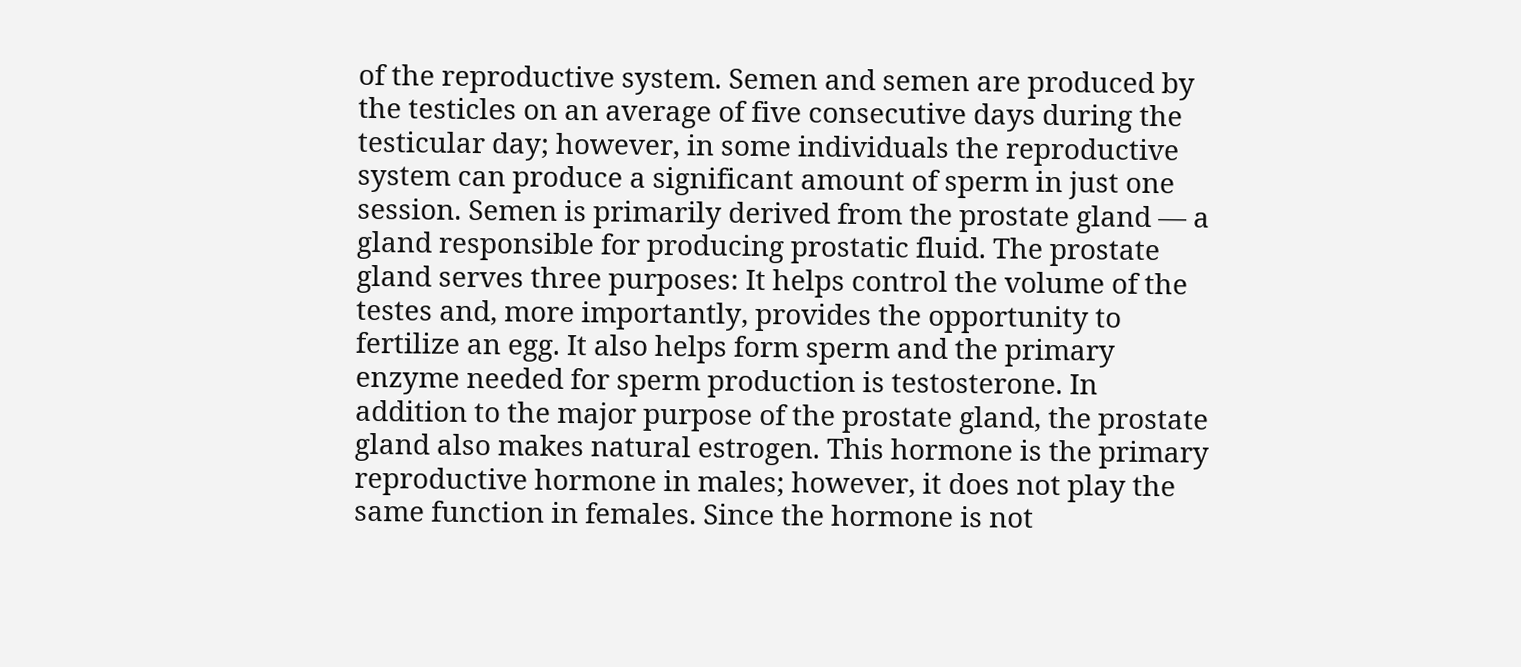of the reproductive system. Semen and semen are produced by the testicles on an average of five consecutive days during the testicular day; however, in some individuals the reproductive system can produce a significant amount of sperm in just one session. Semen is primarily derived from the prostate gland — a gland responsible for producing prostatic fluid. The prostate gland serves three purposes: It helps control the volume of the testes and, more importantly, provides the opportunity to fertilize an egg. It also helps form sperm and the primary enzyme needed for sperm production is testosterone. In addition to the major purpose of the prostate gland, the prostate gland also makes natural estrogen. This hormone is the primary reproductive hormone in males; however, it does not play the same function in females. Since the hormone is not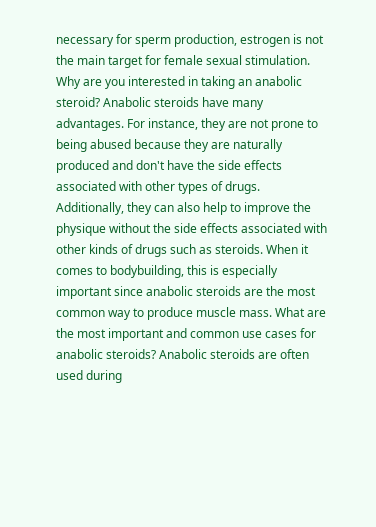necessary for sperm production, estrogen is not the main target for female sexual stimulation. Why are you interested in taking an anabolic steroid? Anabolic steroids have many advantages. For instance, they are not prone to being abused because they are naturally produced and don't have the side effects associated with other types of drugs. Additionally, they can also help to improve the physique without the side effects associated with other kinds of drugs such as steroids. When it comes to bodybuilding, this is especially important since anabolic steroids are the most common way to produce muscle mass. What are the most important and common use cases for anabolic steroids? Anabolic steroids are often used during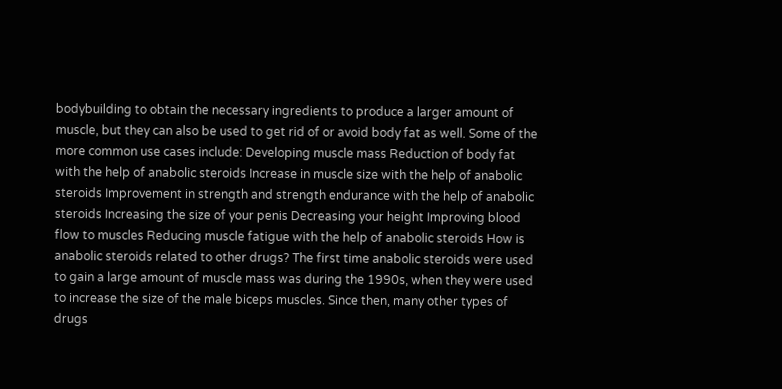bodybuilding to obtain the necessary ingredients to produce a larger amount of muscle, but they can also be used to get rid of or avoid body fat as well. Some of the more common use cases include: Developing muscle mass Reduction of body fat with the help of anabolic steroids Increase in muscle size with the help of anabolic steroids Improvement in strength and strength endurance with the help of anabolic steroids Increasing the size of your penis Decreasing your height Improving blood flow to muscles Reducing muscle fatigue with the help of anabolic steroids How is anabolic steroids related to other drugs? The first time anabolic steroids were used to gain a large amount of muscle mass was during the 1990s, when they were used to increase the size of the male biceps muscles. Since then, many other types of drugs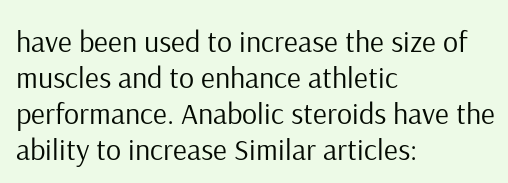have been used to increase the size of muscles and to enhance athletic performance. Anabolic steroids have the ability to increase Similar articles: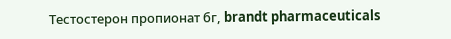Тестостерон пропионат бг, brandt pharmaceuticals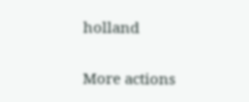holland

More actions